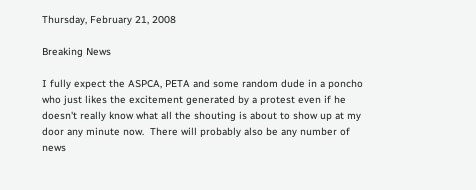Thursday, February 21, 2008

Breaking News

I fully expect the ASPCA, PETA and some random dude in a poncho who just likes the excitement generated by a protest even if he doesn't really know what all the shouting is about to show up at my door any minute now.  There will probably also be any number of news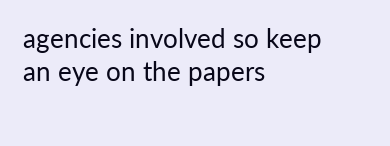agencies involved so keep an eye on the papers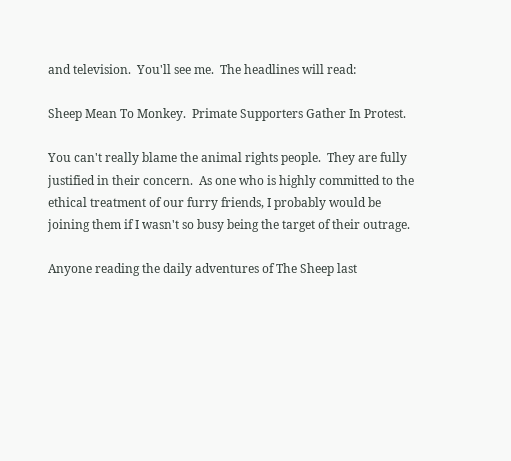and television.  You'll see me.  The headlines will read:

Sheep Mean To Monkey.  Primate Supporters Gather In Protest.

You can't really blame the animal rights people.  They are fully justified in their concern.  As one who is highly committed to the ethical treatment of our furry friends, I probably would be joining them if I wasn't so busy being the target of their outrage.

Anyone reading the daily adventures of The Sheep last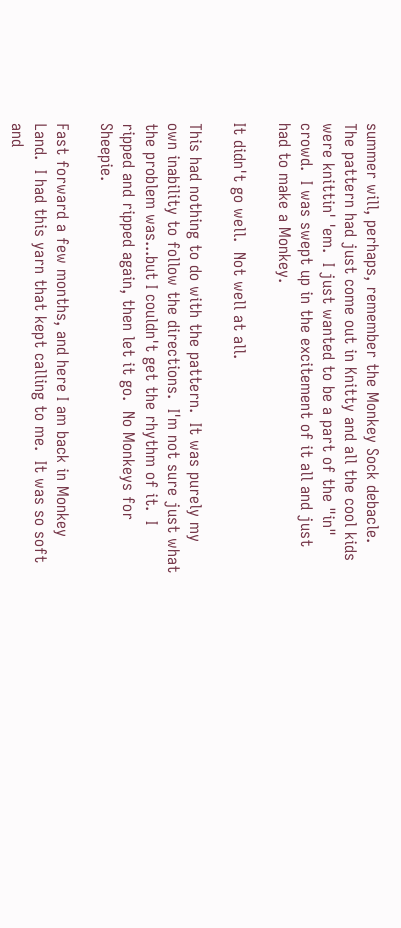summer will, perhaps, remember the Monkey Sock debacle.  The pattern had just come out in Knitty and all the cool kids were knittin' 'em.  I just wanted to be a part of the "in" crowd.  I was swept up in the excitement of it all and just had to make a Monkey.

It didn't go well.  Not well at all.

This had nothing to do with the pattern.  It was purely my own inability to follow the directions.  I'm not sure just what the problem was...but I couldn't get the rhythm of it.  I ripped and ripped again, then let it go.  No Monkeys for Sheepie.

Fast forward a few months, and here I am back in Monkey Land.  I had this yarn that kept calling to me.  It was so soft and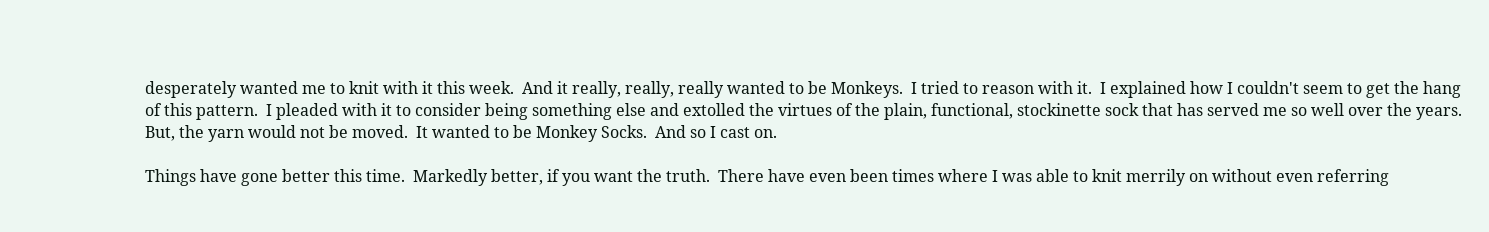desperately wanted me to knit with it this week.  And it really, really, really wanted to be Monkeys.  I tried to reason with it.  I explained how I couldn't seem to get the hang of this pattern.  I pleaded with it to consider being something else and extolled the virtues of the plain, functional, stockinette sock that has served me so well over the years.  But, the yarn would not be moved.  It wanted to be Monkey Socks.  And so I cast on.

Things have gone better this time.  Markedly better, if you want the truth.  There have even been times where I was able to knit merrily on without even referring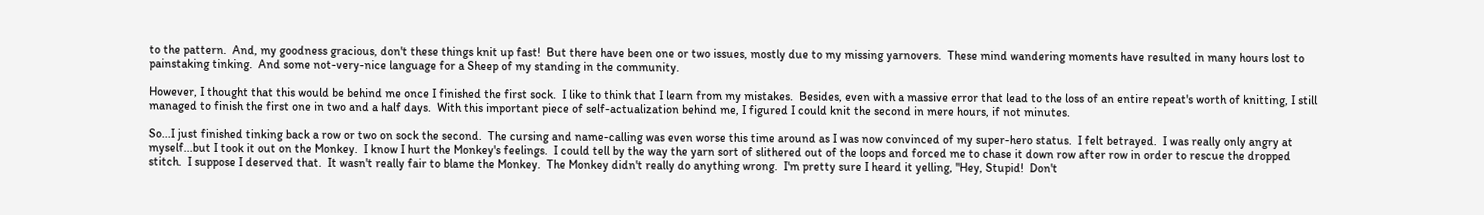to the pattern.  And, my goodness gracious, don't these things knit up fast!  But there have been one or two issues, mostly due to my missing yarnovers.  These mind wandering moments have resulted in many hours lost to painstaking tinking.  And some not-very-nice language for a Sheep of my standing in the community.

However, I thought that this would be behind me once I finished the first sock.  I like to think that I learn from my mistakes.  Besides, even with a massive error that lead to the loss of an entire repeat's worth of knitting, I still managed to finish the first one in two and a half days.  With this important piece of self-actualization behind me, I figured I could knit the second in mere hours, if not minutes.

So...I just finished tinking back a row or two on sock the second.  The cursing and name-calling was even worse this time around as I was now convinced of my super-hero status.  I felt betrayed.  I was really only angry at myself...but I took it out on the Monkey.  I know I hurt the Monkey's feelings.  I could tell by the way the yarn sort of slithered out of the loops and forced me to chase it down row after row in order to rescue the dropped stitch.  I suppose I deserved that.  It wasn't really fair to blame the Monkey.  The Monkey didn't really do anything wrong.  I'm pretty sure I heard it yelling, "Hey, Stupid!  Don't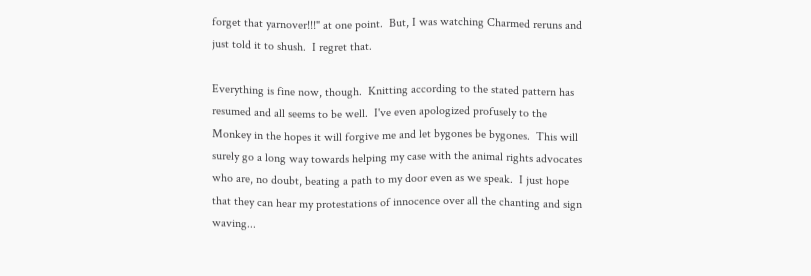forget that yarnover!!!" at one point.  But, I was watching Charmed reruns and just told it to shush.  I regret that.

Everything is fine now, though.  Knitting according to the stated pattern has resumed and all seems to be well.  I've even apologized profusely to the Monkey in the hopes it will forgive me and let bygones be bygones.  This will surely go a long way towards helping my case with the animal rights advocates who are, no doubt, beating a path to my door even as we speak.  I just hope that they can hear my protestations of innocence over all the chanting and sign waving...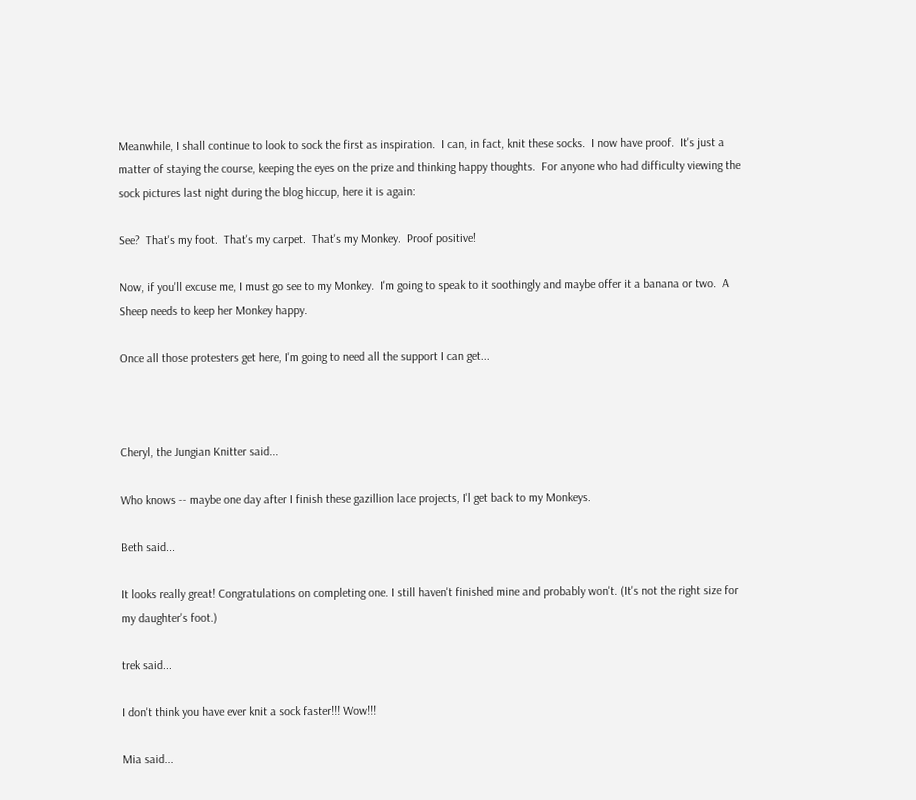Meanwhile, I shall continue to look to sock the first as inspiration.  I can, in fact, knit these socks.  I now have proof.  It's just a matter of staying the course, keeping the eyes on the prize and thinking happy thoughts.  For anyone who had difficulty viewing the sock pictures last night during the blog hiccup, here it is again:

See?  That's my foot.  That's my carpet.  That's my Monkey.  Proof positive!

Now, if you'll excuse me, I must go see to my Monkey.  I'm going to speak to it soothingly and maybe offer it a banana or two.  A Sheep needs to keep her Monkey happy.

Once all those protesters get here, I'm going to need all the support I can get...



Cheryl, the Jungian Knitter said...

Who knows -- maybe one day after I finish these gazillion lace projects, I'l get back to my Monkeys.

Beth said...

It looks really great! Congratulations on completing one. I still haven't finished mine and probably won't. (It's not the right size for my daughter's foot.)

trek said...

I don't think you have ever knit a sock faster!!! Wow!!!

Mia said...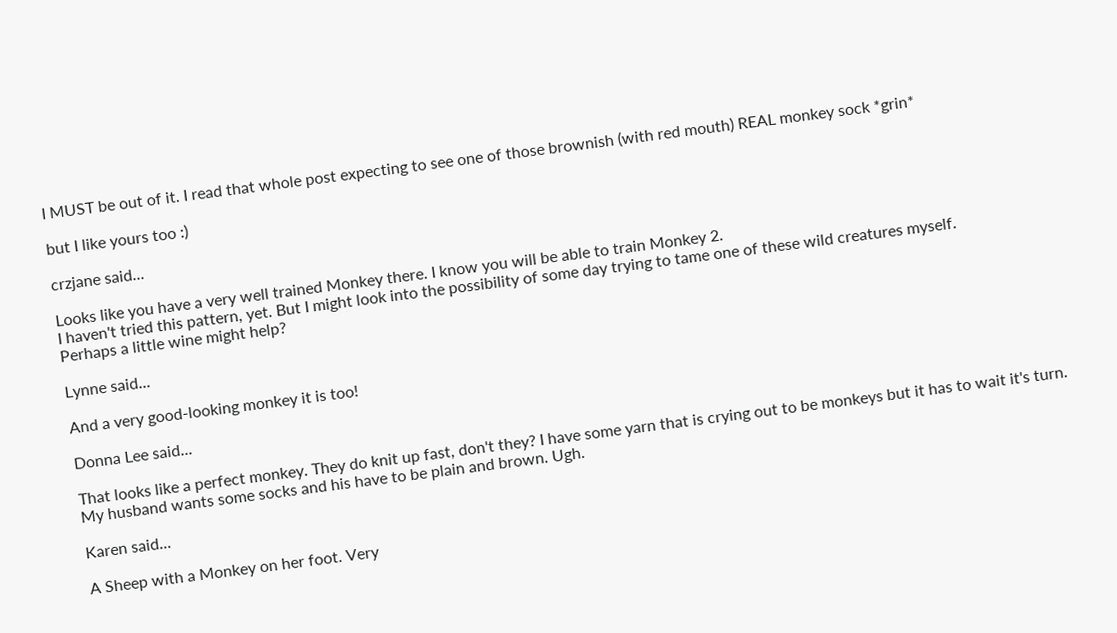I MUST be out of it. I read that whole post expecting to see one of those brownish (with red mouth) REAL monkey sock *grin*

but I like yours too :)

crzjane said...

Looks like you have a very well trained Monkey there. I know you will be able to train Monkey 2.
I haven't tried this pattern, yet. But I might look into the possibility of some day trying to tame one of these wild creatures myself.
Perhaps a little wine might help?

Lynne said...

And a very good-looking monkey it is too!

Donna Lee said...

That looks like a perfect monkey. They do knit up fast, don't they? I have some yarn that is crying out to be monkeys but it has to wait it's turn. My husband wants some socks and his have to be plain and brown. Ugh.

Karen said...

A Sheep with a Monkey on her foot. Very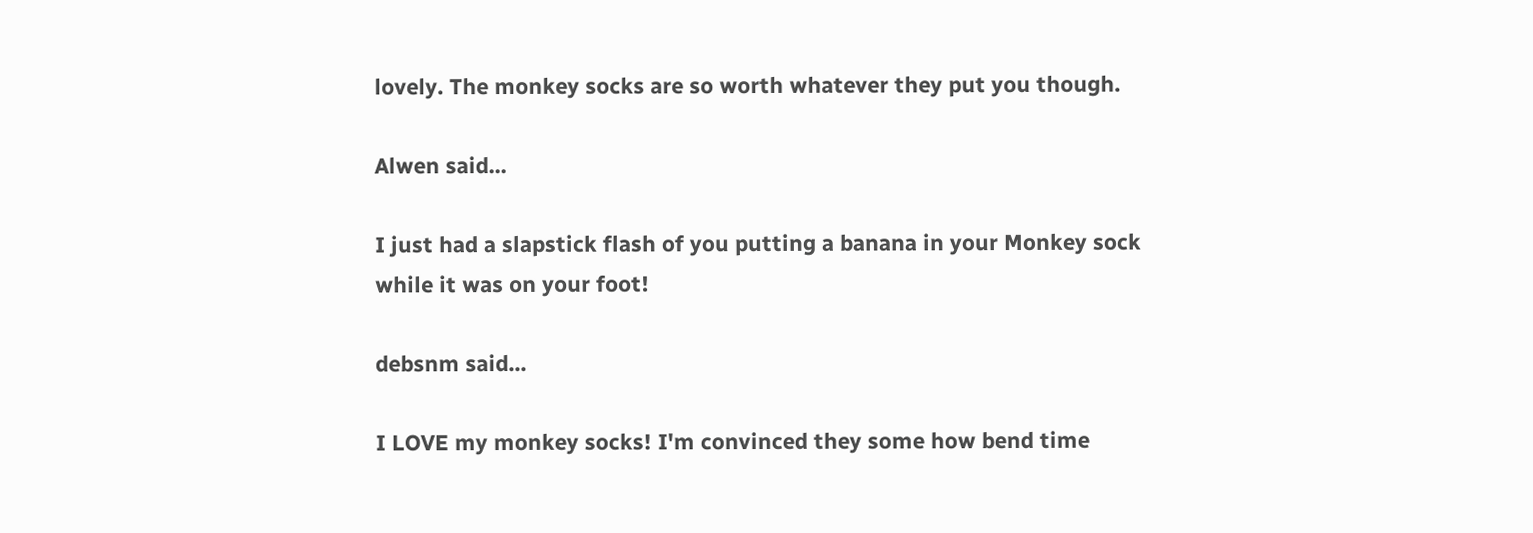lovely. The monkey socks are so worth whatever they put you though.

Alwen said...

I just had a slapstick flash of you putting a banana in your Monkey sock while it was on your foot!

debsnm said...

I LOVE my monkey socks! I'm convinced they some how bend time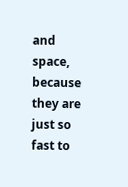and space, because they are just so fast to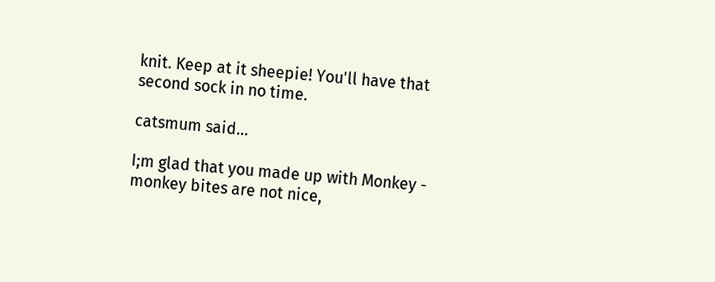knit. Keep at it sheepie! You'll have that second sock in no time.

catsmum said...

I;m glad that you made up with Monkey - monkey bites are not nice,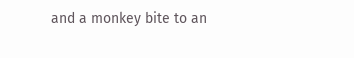and a monkey bite to an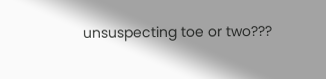unsuspecting toe or two???